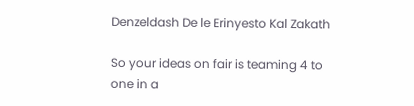Denzeldash De le Erinyesto Kal Zakath

So your ideas on fair is teaming 4 to one in a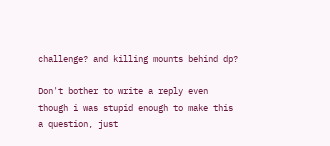challenge? and killing mounts behind dp?

Don't bother to write a reply even though i was stupid enough to make this a question, just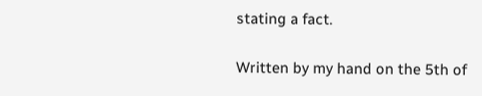stating a fact.

Written by my hand on the 5th of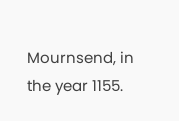Mournsend, in the year 1155.